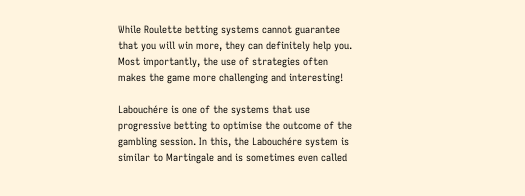While Roulette betting systems cannot guarantee that you will win more, they can definitely help you. Most importantly, the use of strategies often makes the game more challenging and interesting!

Labouchére is one of the systems that use progressive betting to optimise the outcome of the gambling session. In this, the Labouchére system is similar to Martingale and is sometimes even called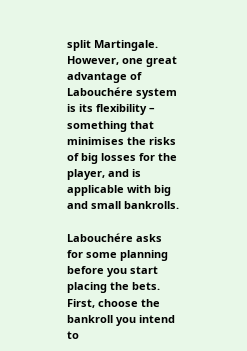split Martingale. However, one great advantage of Labouchére system is its flexibility – something that minimises the risks of big losses for the player, and is applicable with big and small bankrolls.

Labouchére asks for some planning before you start placing the bets. First, choose the bankroll you intend to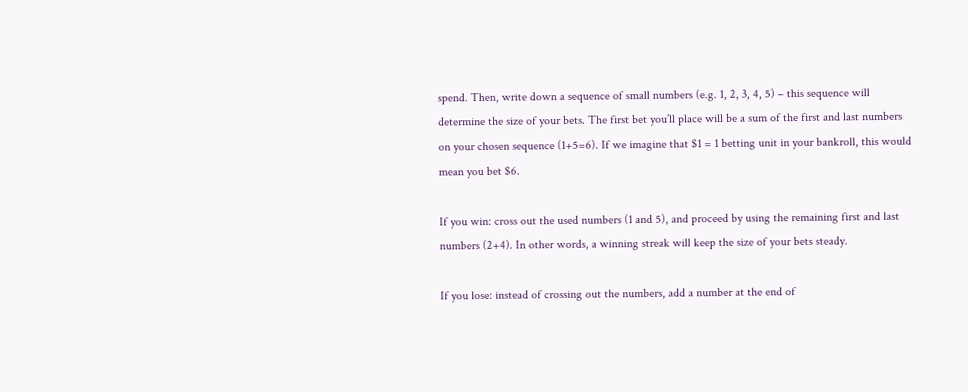spend. Then, write down a sequence of small numbers (e.g. 1, 2, 3, 4, 5) – this sequence will determine the size of your bets. The first bet you’ll place will be a sum of the first and last numbers on your chosen sequence (1+5=6). If we imagine that $1 = 1 betting unit in your bankroll, this would mean you bet $6.

If you win: cross out the used numbers (1 and 5), and proceed by using the remaining first and last numbers (2+4). In other words, a winning streak will keep the size of your bets steady.

If you lose: instead of crossing out the numbers, add a number at the end of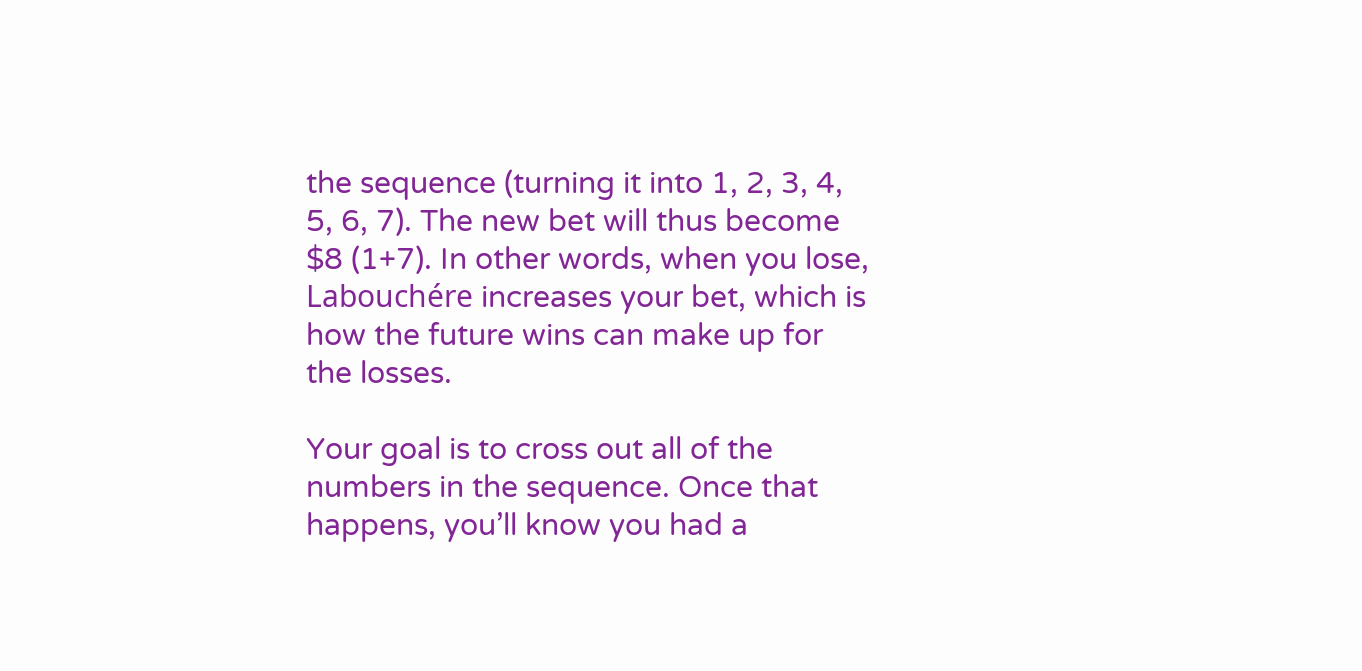the sequence (turning it into 1, 2, 3, 4, 5, 6, 7). The new bet will thus become $8 (1+7). In other words, when you lose, Labouchére increases your bet, which is how the future wins can make up for the losses.

Your goal is to cross out all of the numbers in the sequence. Once that happens, you’ll know you had a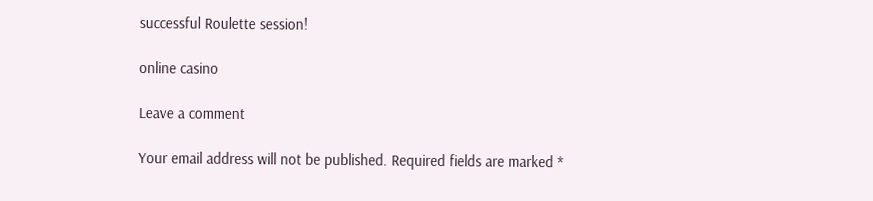successful Roulette session!

online casino

Leave a comment

Your email address will not be published. Required fields are marked *